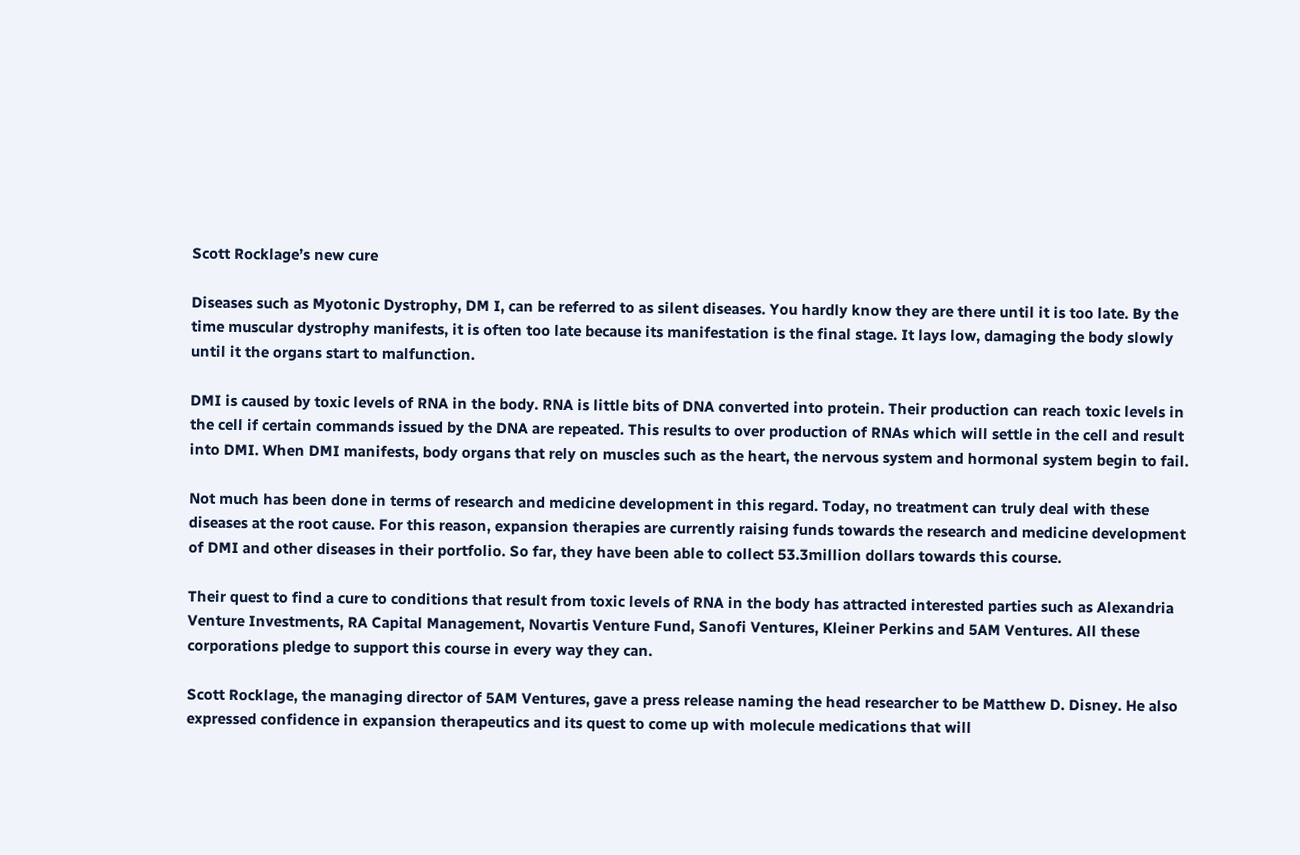Scott Rocklage’s new cure

Diseases such as Myotonic Dystrophy, DM I, can be referred to as silent diseases. You hardly know they are there until it is too late. By the time muscular dystrophy manifests, it is often too late because its manifestation is the final stage. It lays low, damaging the body slowly until it the organs start to malfunction.

DMI is caused by toxic levels of RNA in the body. RNA is little bits of DNA converted into protein. Their production can reach toxic levels in the cell if certain commands issued by the DNA are repeated. This results to over production of RNAs which will settle in the cell and result into DMI. When DMI manifests, body organs that rely on muscles such as the heart, the nervous system and hormonal system begin to fail.

Not much has been done in terms of research and medicine development in this regard. Today, no treatment can truly deal with these diseases at the root cause. For this reason, expansion therapies are currently raising funds towards the research and medicine development of DMI and other diseases in their portfolio. So far, they have been able to collect 53.3million dollars towards this course.

Their quest to find a cure to conditions that result from toxic levels of RNA in the body has attracted interested parties such as Alexandria Venture Investments, RA Capital Management, Novartis Venture Fund, Sanofi Ventures, Kleiner Perkins and 5AM Ventures. All these corporations pledge to support this course in every way they can.

Scott Rocklage, the managing director of 5AM Ventures, gave a press release naming the head researcher to be Matthew D. Disney. He also expressed confidence in expansion therapeutics and its quest to come up with molecule medications that will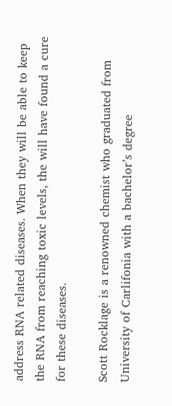address RNA related diseases. When they will be able to keep the RNA from reaching toxic levels, the will have found a cure for these diseases.

Scott Rocklage is a renowned chemist who graduated from University of Carlifonia with a bachelor’s degree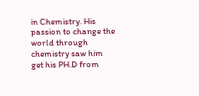in Chemistry. His passion to change the world through chemistry saw him get his PH.D from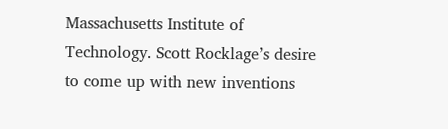Massachusetts Institute of Technology. Scott Rocklage’s desire to come up with new inventions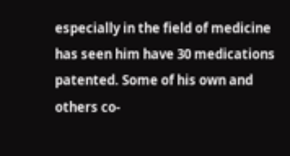especially in the field of medicine has seen him have 30 medications patented. Some of his own and others co-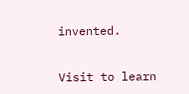invented.


Visit to learn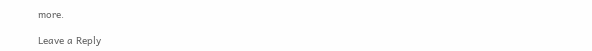more.

Leave a Reply